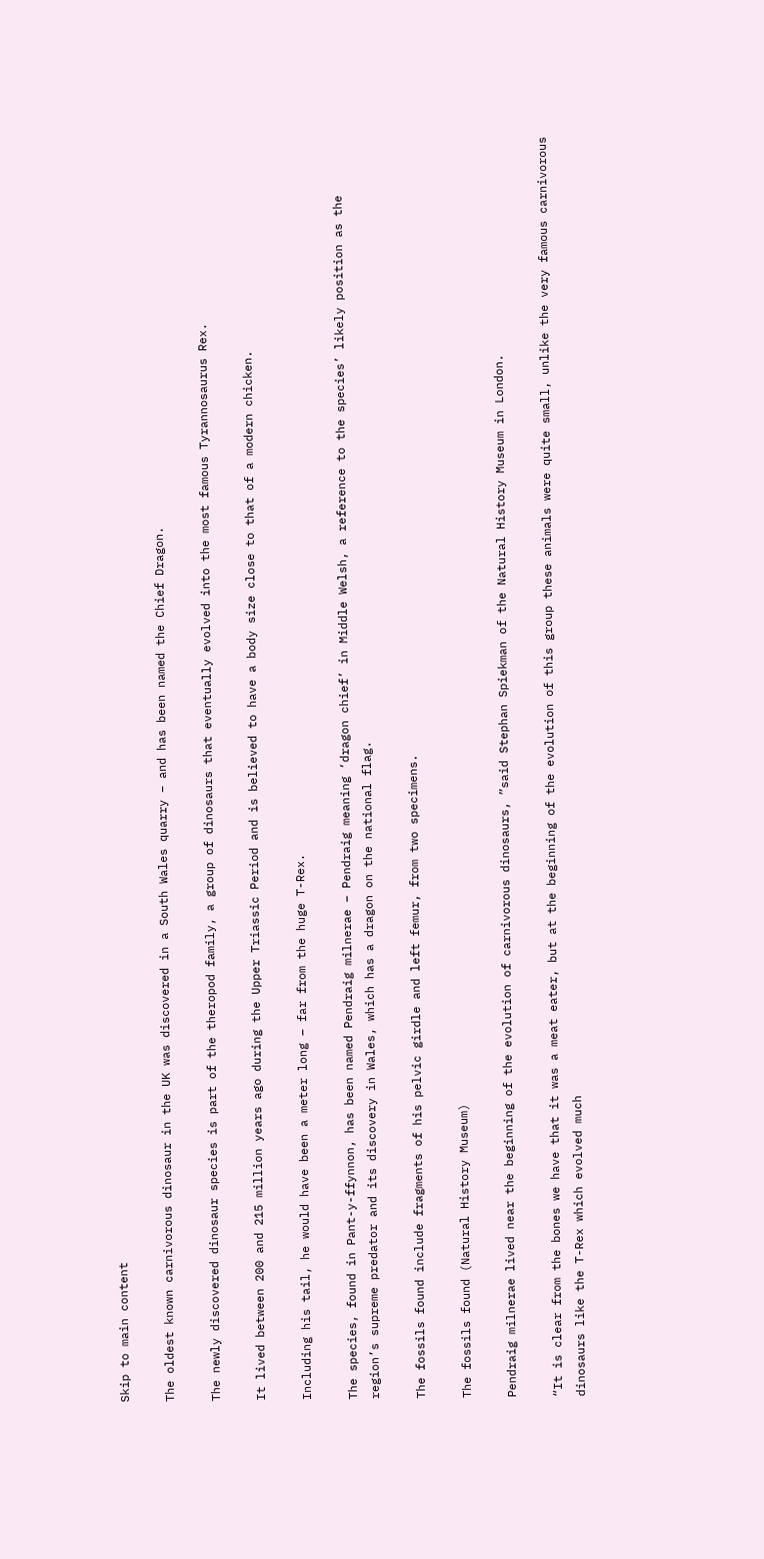Skip to main content

The oldest known carnivorous dinosaur in the UK was discovered in a South Wales quarry – and has been named the Chief Dragon.

The newly discovered dinosaur species is part of the theropod family, a group of dinosaurs that eventually evolved into the most famous Tyrannosaurus Rex.

It lived between 200 and 215 million years ago during the Upper Triassic Period and is believed to have a body size close to that of a modern chicken.

Including his tail, he would have been a meter long – far from the huge T-Rex.

The species, found in Pant-y-ffynnon, has been named Pendraig milnerae – Pendraig meaning ‘dragon chief’ in Middle Welsh, a reference to the species’ likely position as the region’s supreme predator and its discovery in Wales, which has a dragon on the national flag.

The fossils found include fragments of his pelvic girdle and left femur, from two specimens.

The fossils found (Natural History Museum)

Pendraig milnerae lived near the beginning of the evolution of carnivorous dinosaurs, ”said Stephan Spiekman of the Natural History Museum in London.

“It is clear from the bones we have that it was a meat eater, but at the beginning of the evolution of this group these animals were quite small, unlike the very famous carnivorous dinosaurs like the T-Rex which evolved much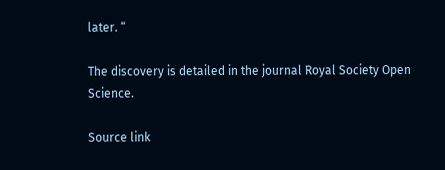later. “

The discovery is detailed in the journal Royal Society Open Science.

Source link